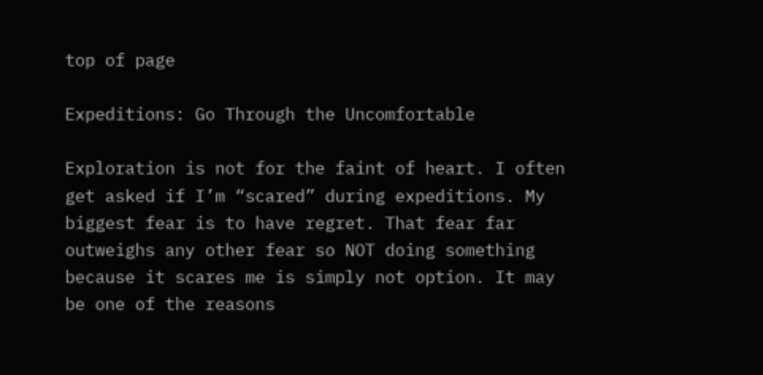top of page

Expeditions: Go Through the Uncomfortable

Exploration is not for the faint of heart. I often get asked if I’m “scared” during expeditions. My biggest fear is to have regret. That fear far outweighs any other fear so NOT doing something because it scares me is simply not option. It may be one of the reasons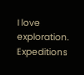I love exploration. Expeditions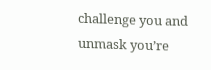challenge you and unmask you’re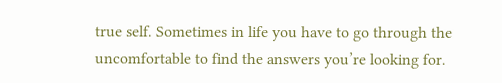true self. Sometimes in life you have to go through the uncomfortable to find the answers you’re looking for.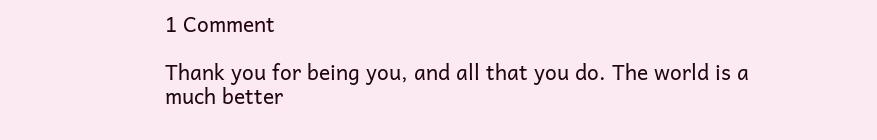1 Comment

Thank you for being you, and all that you do. The world is a much better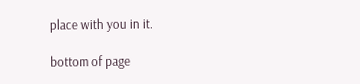place with you in it.

bottom of page